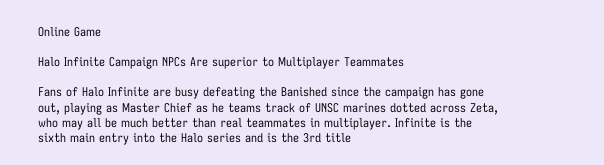Online Game

Halo Infinite Campaign NPCs Are superior to Multiplayer Teammates

Fans of Halo Infinite are busy defeating the Banished since the campaign has gone out, playing as Master Chief as he teams track of UNSC marines dotted across Zeta, who may all be much better than real teammates in multiplayer. Infinite is the sixth main entry into the Halo series and is the 3rd title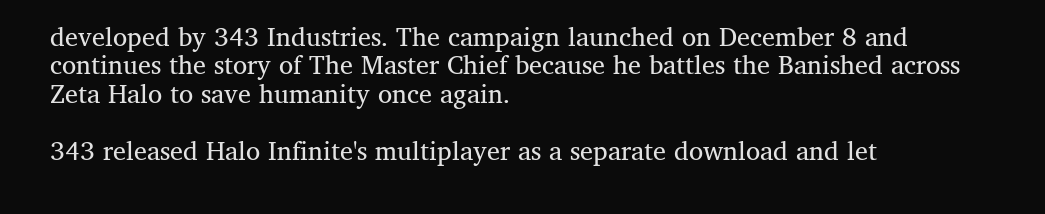developed by 343 Industries. The campaign launched on December 8 and continues the story of The Master Chief because he battles the Banished across Zeta Halo to save humanity once again.

343 released Halo Infinite's multiplayer as a separate download and let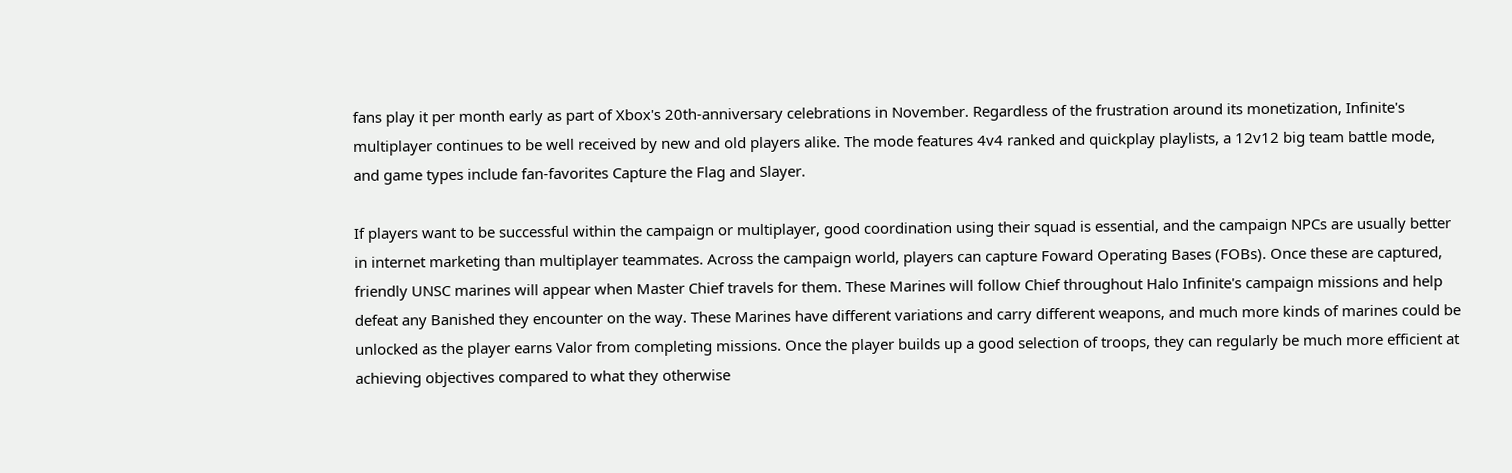fans play it per month early as part of Xbox's 20th-anniversary celebrations in November. Regardless of the frustration around its monetization, Infinite's multiplayer continues to be well received by new and old players alike. The mode features 4v4 ranked and quickplay playlists, a 12v12 big team battle mode, and game types include fan-favorites Capture the Flag and Slayer.

If players want to be successful within the campaign or multiplayer, good coordination using their squad is essential, and the campaign NPCs are usually better in internet marketing than multiplayer teammates. Across the campaign world, players can capture Foward Operating Bases (FOBs). Once these are captured, friendly UNSC marines will appear when Master Chief travels for them. These Marines will follow Chief throughout Halo Infinite's campaign missions and help defeat any Banished they encounter on the way. These Marines have different variations and carry different weapons, and much more kinds of marines could be unlocked as the player earns Valor from completing missions. Once the player builds up a good selection of troops, they can regularly be much more efficient at achieving objectives compared to what they otherwise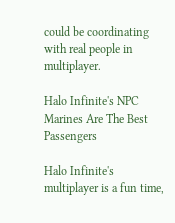could be coordinating with real people in multiplayer.

Halo Infinite's NPC Marines Are The Best Passengers

Halo Infinite's multiplayer is a fun time,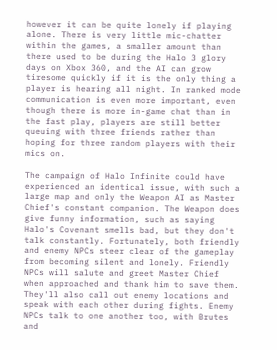however it can be quite lonely if playing alone. There is very little mic-chatter within the games, a smaller amount than there used to be during the Halo 3 glory days on Xbox 360, and the AI can grow tiresome quickly if it is the only thing a player is hearing all night. In ranked mode communication is even more important, even though there is more in-game chat than in the fast play, players are still better queuing with three friends rather than hoping for three random players with their mics on.

The campaign of Halo Infinite could have experienced an identical issue, with such a large map and only the Weapon AI as Master Chief's constant companion. The Weapon does give funny information, such as saying Halo's Covenant smells bad, but they don't talk constantly. Fortunately, both friendly and enemy NPCs steer clear of the gameplay from becoming silent and lonely. Friendly NPCs will salute and greet Master Chief when approached and thank him to save them. They'll also call out enemy locations and speak with each other during fights. Enemy NPCs talk to one another too, with Brutes and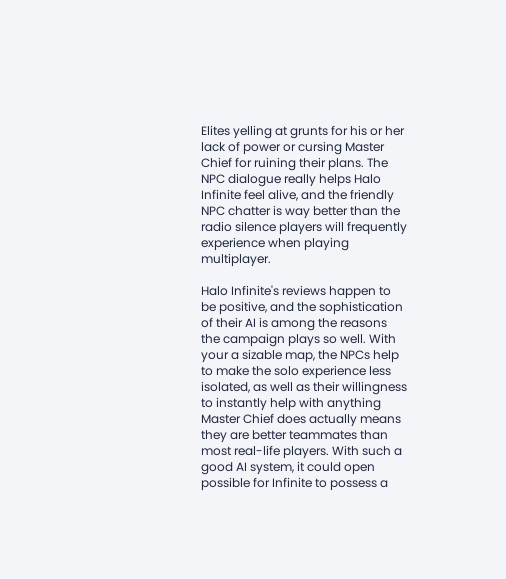Elites yelling at grunts for his or her lack of power or cursing Master Chief for ruining their plans. The NPC dialogue really helps Halo Infinite feel alive, and the friendly NPC chatter is way better than the radio silence players will frequently experience when playing multiplayer.

Halo Infinite's reviews happen to be positive, and the sophistication of their AI is among the reasons the campaign plays so well. With your a sizable map, the NPCs help to make the solo experience less isolated, as well as their willingness to instantly help with anything Master Chief does actually means they are better teammates than most real-life players. With such a good AI system, it could open possible for Infinite to possess a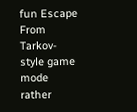fun Escape From Tarkov-style game mode rather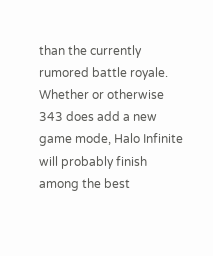than the currently rumored battle royale. Whether or otherwise 343 does add a new game mode, Halo Infinite will probably finish among the best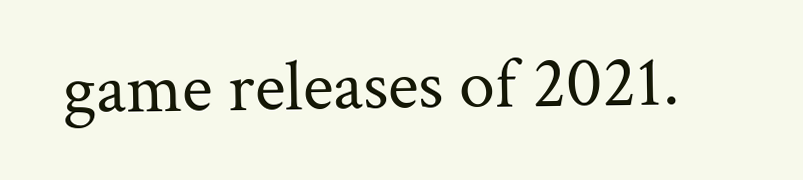game releases of 2021.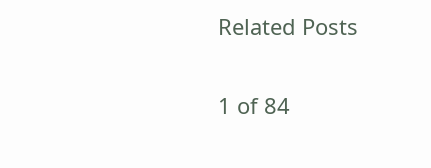Related Posts

1 of 84